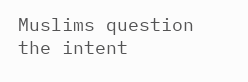Muslims question the intent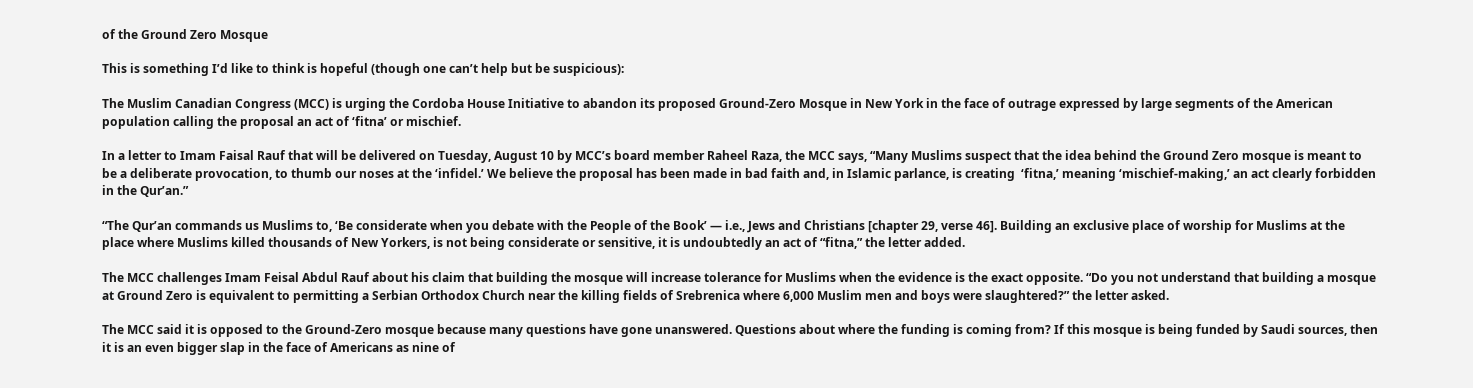of the Ground Zero Mosque

This is something I’d like to think is hopeful (though one can’t help but be suspicious):

The Muslim Canadian Congress (MCC) is urging the Cordoba House Initiative to abandon its proposed Ground-Zero Mosque in New York in the face of outrage expressed by large segments of the American population calling the proposal an act of ‘fitna’ or mischief.

In a letter to Imam Faisal Rauf that will be delivered on Tuesday, August 10 by MCC’s board member Raheel Raza, the MCC says, “Many Muslims suspect that the idea behind the Ground Zero mosque is meant to be a deliberate provocation, to thumb our noses at the ‘infidel.’ We believe the proposal has been made in bad faith and, in Islamic parlance, is creating  ‘fitna,’ meaning ‘mischief-making,’ an act clearly forbidden in the Qur’an.”

“The Qur’an commands us Muslims to, ‘Be considerate when you debate with the People of the Book’ — i.e., Jews and Christians [chapter 29, verse 46]. Building an exclusive place of worship for Muslims at the place where Muslims killed thousands of New Yorkers, is not being considerate or sensitive, it is undoubtedly an act of “fitna,” the letter added.

The MCC challenges Imam Feisal Abdul Rauf about his claim that building the mosque will increase tolerance for Muslims when the evidence is the exact opposite. “Do you not understand that building a mosque at Ground Zero is equivalent to permitting a Serbian Orthodox Church near the killing fields of Srebrenica where 6,000 Muslim men and boys were slaughtered?” the letter asked.

The MCC said it is opposed to the Ground-Zero mosque because many questions have gone unanswered. Questions about where the funding is coming from? If this mosque is being funded by Saudi sources, then it is an even bigger slap in the face of Americans as nine of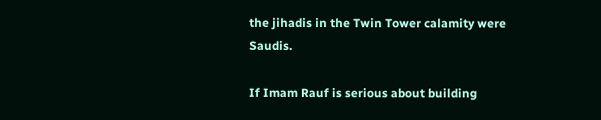the jihadis in the Twin Tower calamity were Saudis.

If Imam Rauf is serious about building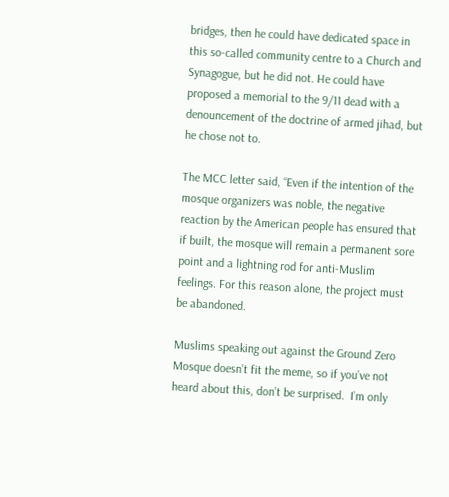bridges, then he could have dedicated space in this so-called community centre to a Church and Synagogue, but he did not. He could have proposed a memorial to the 9/11 dead with a denouncement of the doctrine of armed jihad, but he chose not to.

The MCC letter said, “Even if the intention of the mosque organizers was noble, the negative reaction by the American people has ensured that if built, the mosque will remain a permanent sore point and a lightning rod for anti-Muslim feelings. For this reason alone, the project must be abandoned.

Muslims speaking out against the Ground Zero Mosque doesn’t fit the meme, so if you’ve not heard about this, don’t be surprised.  I’m only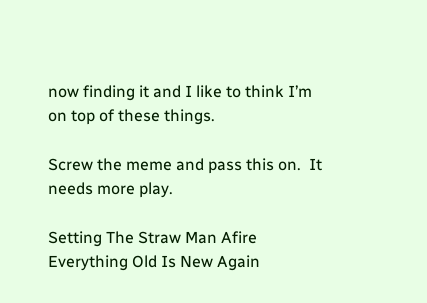now finding it and I like to think I’m on top of these things.

Screw the meme and pass this on.  It needs more play.

Setting The Straw Man Afire
Everything Old Is New Again